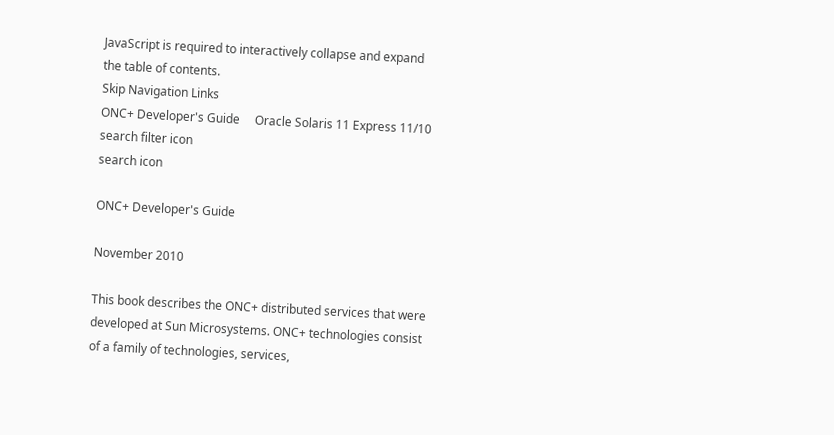JavaScript is required to interactively collapse and expand the table of contents.
Skip Navigation Links
ONC+ Developer's Guide     Oracle Solaris 11 Express 11/10
search filter icon
search icon

ONC+ Developer's Guide

November 2010

This book describes the ONC+ distributed services that were developed at Sun Microsystems. ONC+ technologies consist of a family of technologies, services,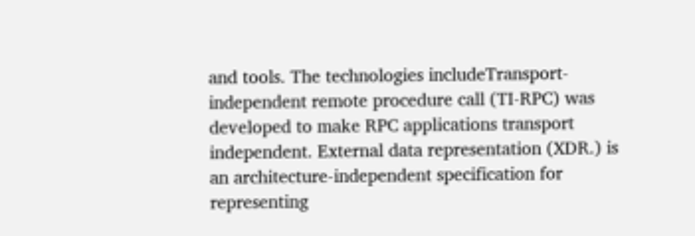and tools. The technologies includeTransport-independent remote procedure call (TI-RPC) was developed to make RPC applications transport independent. External data representation (XDR.) is an architecture-independent specification for representing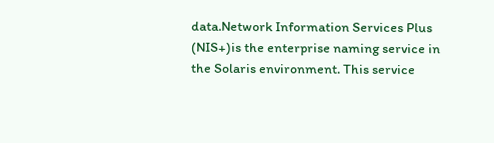data.Network Information Services Plus (NIS+)is the enterprise naming service in the Solaris environment. This service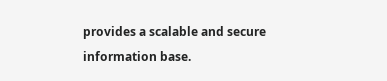provides a scalable and secure information base.